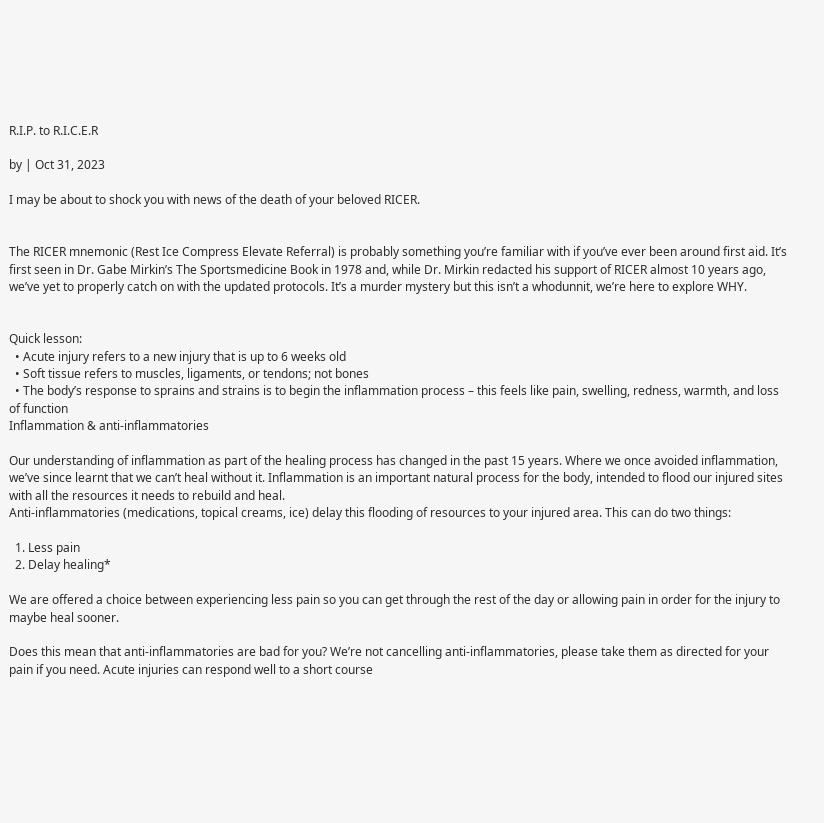R.I.P. to R.I.C.E.R

by | Oct 31, 2023

I may be about to shock you with news of the death of your beloved RICER.


The RICER mnemonic (Rest Ice Compress Elevate Referral) is probably something you’re familiar with if you’ve ever been around first aid. It’s first seen in Dr. Gabe Mirkin’s The Sportsmedicine Book in 1978 and, while Dr. Mirkin redacted his support of RICER almost 10 years ago, we’ve yet to properly catch on with the updated protocols. It’s a murder mystery but this isn’t a whodunnit, we’re here to explore WHY.


Quick lesson:
  • Acute injury refers to a new injury that is up to 6 weeks old
  • Soft tissue refers to muscles, ligaments, or tendons; not bones
  • The body’s response to sprains and strains is to begin the inflammation process – this feels like pain, swelling, redness, warmth, and loss of function
Inflammation & anti-inflammatories

Our understanding of inflammation as part of the healing process has changed in the past 15 years. Where we once avoided inflammation, we’ve since learnt that we can’t heal without it. Inflammation is an important natural process for the body, intended to flood our injured sites with all the resources it needs to rebuild and heal.
Anti-inflammatories (medications, topical creams, ice) delay this flooding of resources to your injured area. This can do two things:

  1. Less pain
  2. Delay healing*

We are offered a choice between experiencing less pain so you can get through the rest of the day or allowing pain in order for the injury to maybe heal sooner.

Does this mean that anti-inflammatories are bad for you? We’re not cancelling anti-inflammatories, please take them as directed for your pain if you need. Acute injuries can respond well to a short course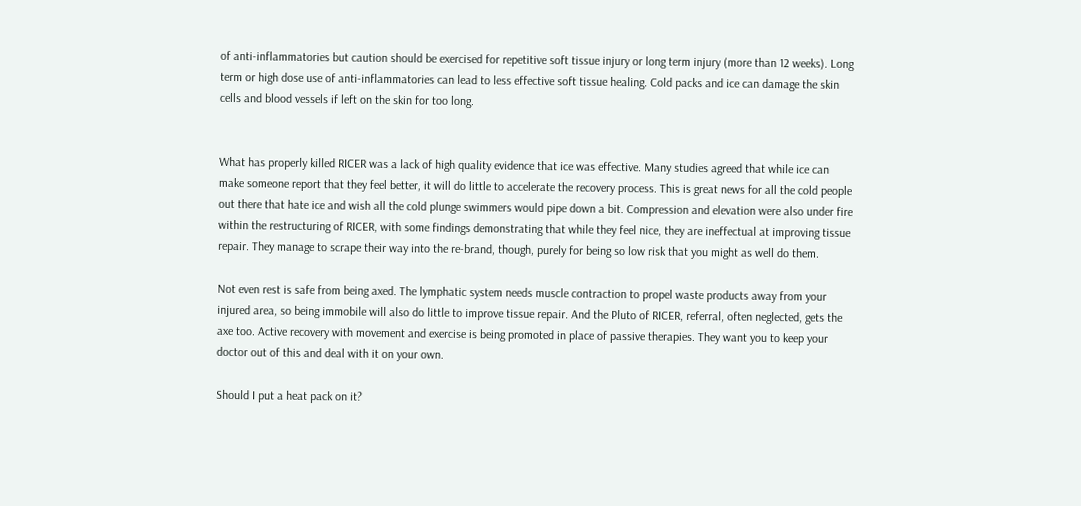of anti-inflammatories but caution should be exercised for repetitive soft tissue injury or long term injury (more than 12 weeks). Long term or high dose use of anti-inflammatories can lead to less effective soft tissue healing. Cold packs and ice can damage the skin cells and blood vessels if left on the skin for too long.


What has properly killed RICER was a lack of high quality evidence that ice was effective. Many studies agreed that while ice can make someone report that they feel better, it will do little to accelerate the recovery process. This is great news for all the cold people out there that hate ice and wish all the cold plunge swimmers would pipe down a bit. Compression and elevation were also under fire within the restructuring of RICER, with some findings demonstrating that while they feel nice, they are ineffectual at improving tissue repair. They manage to scrape their way into the re-brand, though, purely for being so low risk that you might as well do them.

Not even rest is safe from being axed. The lymphatic system needs muscle contraction to propel waste products away from your injured area, so being immobile will also do little to improve tissue repair. And the Pluto of RICER, referral, often neglected, gets the axe too. Active recovery with movement and exercise is being promoted in place of passive therapies. They want you to keep your doctor out of this and deal with it on your own.

Should I put a heat pack on it?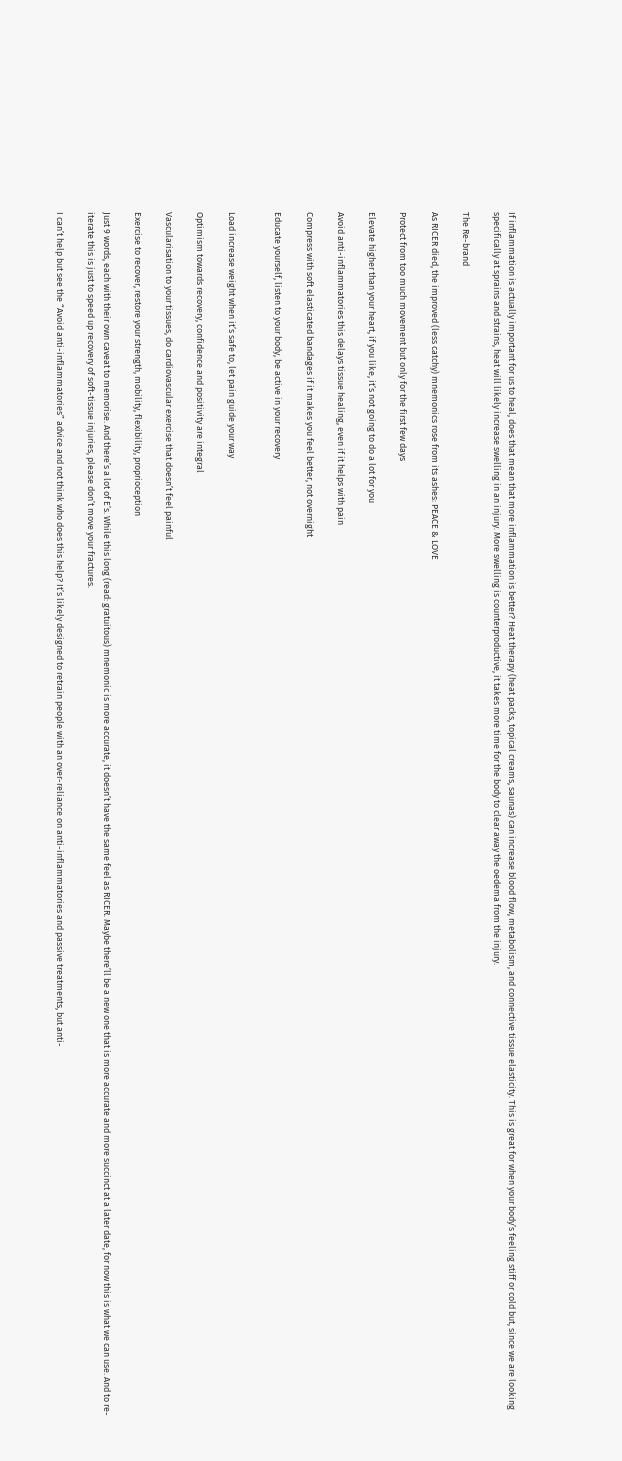If inflammation is actually important for us to heal, does that mean that more inflammation is better? Heat therapy (heat packs, topical creams, saunas) can increase blood flow, metabolism, and connective tissue elasticity. This is great for when your body’s feeling stiff or cold but, since we are looking specifically at sprains and strains, heat will likely increase swelling in an injury. More swelling is counterproductive, it takes more time for the body to clear away the oedema from the injury.

The Re-brand

As RICER died, the improved (less catchy) mnemonics rose from its ashes: PEACE & LOVE

Protect from too much movement but only for the first few days

Elevate higher than your heart, if you like, it’s not going to do a lot for you

Avoid anti-inflammatories this delays tissue healing, even if it helps with pain

Compress with soft elasticated bandages if it makes you feel better, not overnight

Educate yourself, listen to your body, be active in your recovery


Load increase weight when it’s safe to, let pain guide your way

Optimism towards recovery, confidence and positivity are integral

Vascularisation to your tissues, do cardiovascular exercise that doesn’t feel painful

Exercise to recover, restore your strength, mobility, flexibility, proprioception

Just 9 words, each with their own caveat to memorise. And there’s a lot of E’s. While this long (read: gratuitous) mnemonic is more accurate, it doesn’t have the same feel as RICER. Maybe there’ll be a new one that is more accurate and more succinct at a later date, for now this is what we can use. And to re-iterate this is just to speed up recovery of soft-tissue injuries, please don’t move your fractures.

I can’t help but see the “Avoid anti-inflammatories” advice and not think who does this help? It’s likely designed to retrain people with an over-reliance on anti-inflammatories and passive treatments, but anti-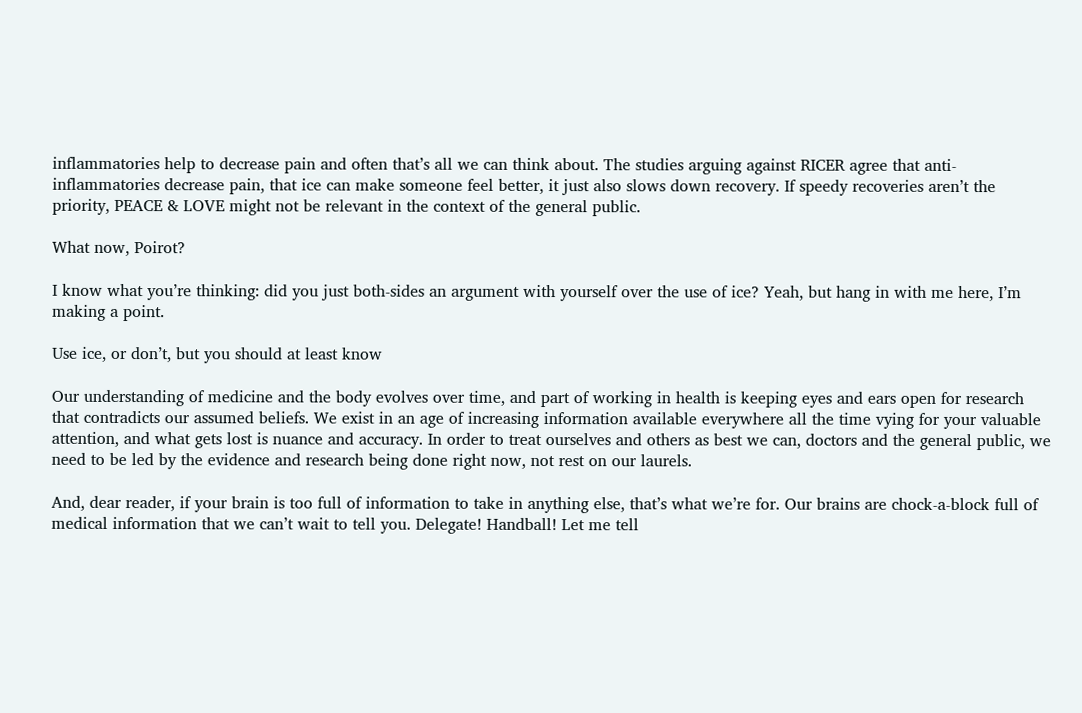inflammatories help to decrease pain and often that’s all we can think about. The studies arguing against RICER agree that anti-inflammatories decrease pain, that ice can make someone feel better, it just also slows down recovery. If speedy recoveries aren’t the priority, PEACE & LOVE might not be relevant in the context of the general public.

What now, Poirot?

I know what you’re thinking: did you just both-sides an argument with yourself over the use of ice? Yeah, but hang in with me here, I’m making a point.

Use ice, or don’t, but you should at least know

Our understanding of medicine and the body evolves over time, and part of working in health is keeping eyes and ears open for research that contradicts our assumed beliefs. We exist in an age of increasing information available everywhere all the time vying for your valuable attention, and what gets lost is nuance and accuracy. In order to treat ourselves and others as best we can, doctors and the general public, we need to be led by the evidence and research being done right now, not rest on our laurels.

And, dear reader, if your brain is too full of information to take in anything else, that’s what we’re for. Our brains are chock-a-block full of medical information that we can’t wait to tell you. Delegate! Handball! Let me tell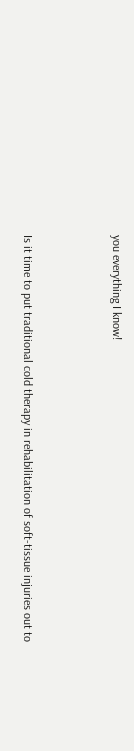you everything I know!



Is it time to put traditional cold therapy in rehabilitation of soft-tissue injuries out to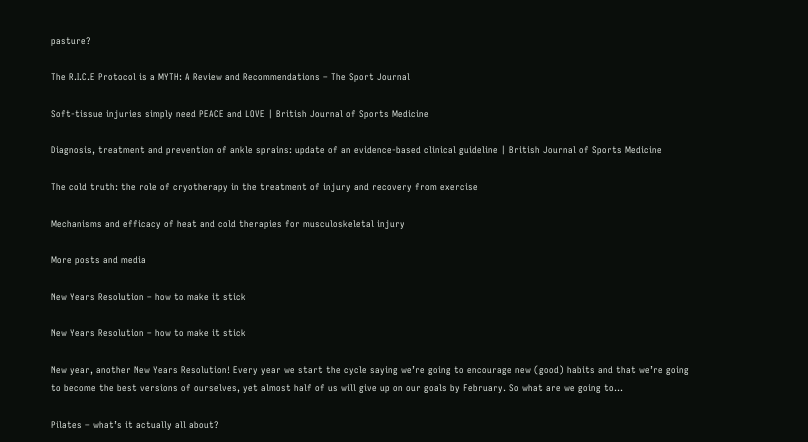pasture?

The R.I.C.E Protocol is a MYTH: A Review and Recommendations – The Sport Journal

Soft-tissue injuries simply need PEACE and LOVE | British Journal of Sports Medicine

Diagnosis, treatment and prevention of ankle sprains: update of an evidence-based clinical guideline | British Journal of Sports Medicine

The cold truth: the role of cryotherapy in the treatment of injury and recovery from exercise

Mechanisms and efficacy of heat and cold therapies for musculoskeletal injury

More posts and media

New Years Resolution – how to make it stick

New Years Resolution – how to make it stick

New year, another New Years Resolution! Every year we start the cycle saying we’re going to encourage new (good) habits and that we’re going to become the best versions of ourselves, yet almost half of us will give up on our goals by February. So what are we going to...

Pilates – what’s it actually all about?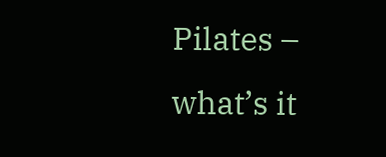Pilates – what’s it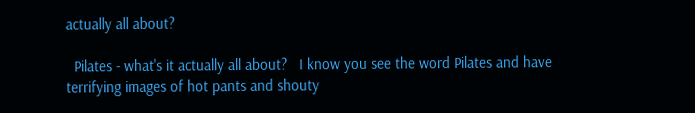actually all about?

  Pilates - what's it actually all about?   I know you see the word Pilates and have terrifying images of hot pants and shouty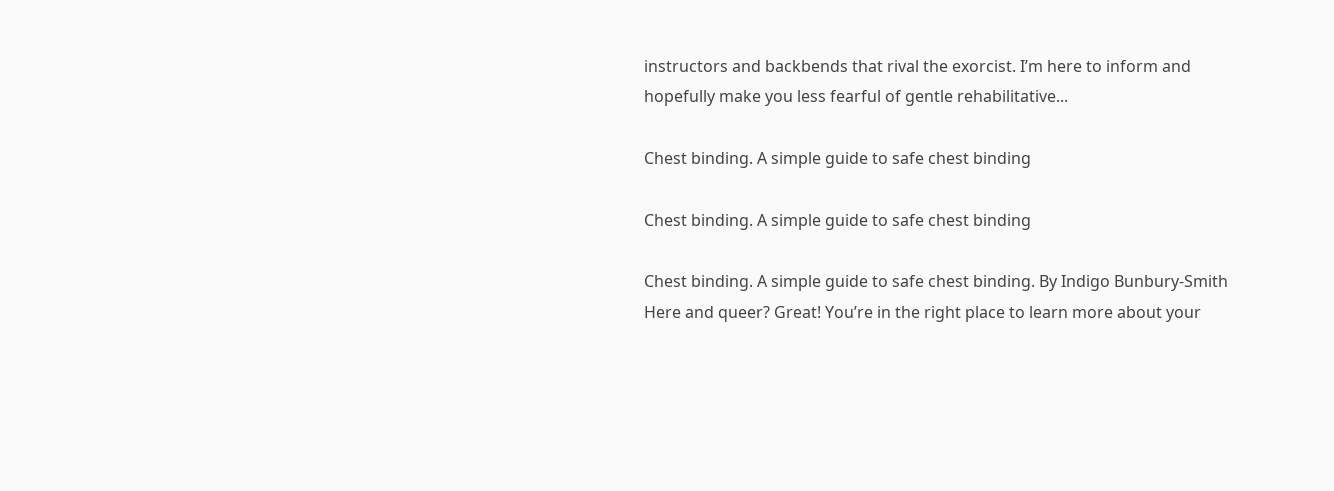instructors and backbends that rival the exorcist. I’m here to inform and hopefully make you less fearful of gentle rehabilitative...

Chest binding. A simple guide to safe chest binding

Chest binding. A simple guide to safe chest binding

Chest binding. A simple guide to safe chest binding. By Indigo Bunbury-Smith Here and queer? Great! You’re in the right place to learn more about your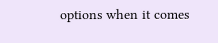options when it comes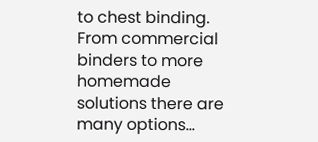to chest binding. From commercial binders to more homemade solutions there are many options...